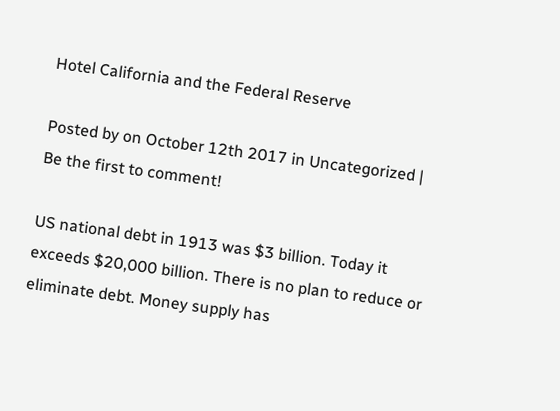Hotel California and the Federal Reserve

Posted by on October 12th 2017 in Uncategorized | Be the first to comment!

US national debt in 1913 was $3 billion. Today it exceeds $20,000 billion. There is no plan to reduce or eliminate debt. Money supply has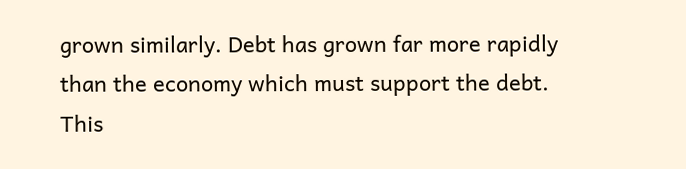grown similarly. Debt has grown far more rapidly than the economy which must support the debt. This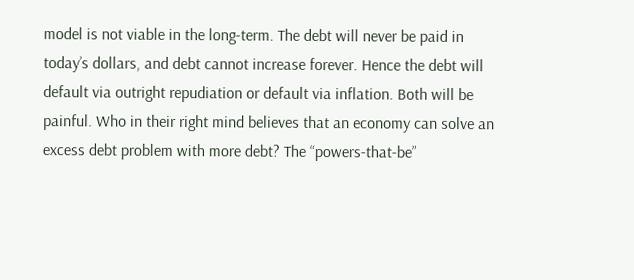model is not viable in the long-term. The debt will never be paid in today’s dollars, and debt cannot increase forever. Hence the debt will default via outright repudiation or default via inflation. Both will be painful. Who in their right mind believes that an economy can solve an excess debt problem with more debt? The “powers-that-be”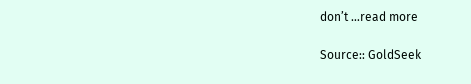don’t …read more

Source:: GoldSeek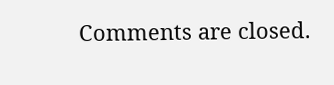Comments are closed.